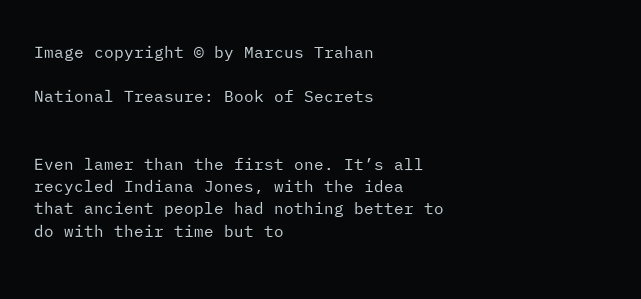Image copyright © by Marcus Trahan

National Treasure: Book of Secrets


Even lamer than the first one. It’s all recycled Indiana Jones, with the idea that ancient people had nothing better to do with their time but to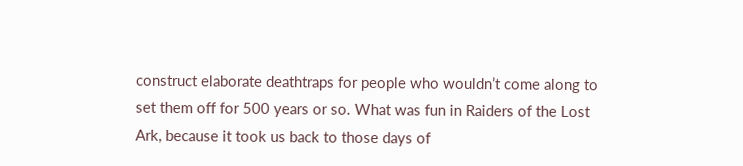construct elaborate deathtraps for people who wouldn’t come along to set them off for 500 years or so. What was fun in Raiders of the Lost Ark, because it took us back to those days of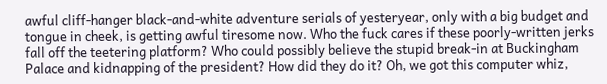awful cliff-hanger black-and-white adventure serials of yesteryear, only with a big budget and tongue in cheek, is getting awful tiresome now. Who the fuck cares if these poorly-written jerks fall off the teetering platform? Who could possibly believe the stupid break-in at Buckingham Palace and kidnapping of the president? How did they do it? Oh, we got this computer whiz,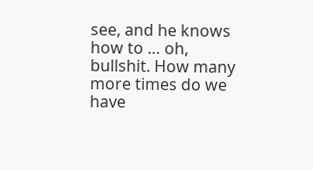see, and he knows how to … oh, bullshit. How many more times do we have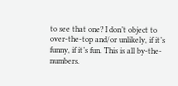to see that one? I don’t object to over-the-top and/or unlikely, if it’s funny, if it’s fun. This is all by-the-numbers.